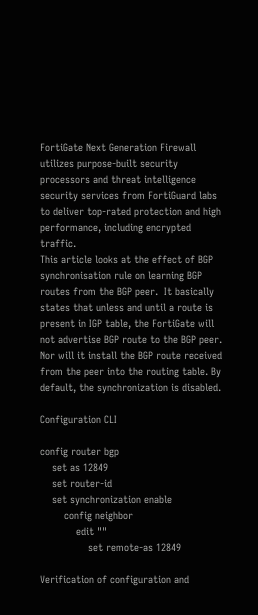FortiGate Next Generation Firewall utilizes purpose-built security processors and threat intelligence security services from FortiGuard labs to deliver top-rated protection and high performance, including encrypted traffic.
This article looks at the effect of BGP synchronisation rule on learning BGP routes from the BGP peer.  It basically states that unless and until a route is present in IGP table, the FortiGate will not advertise BGP route to the BGP peer. Nor will it install the BGP route received from the peer into the routing table. By default, the synchronization is disabled.

Configuration CLI

config router bgp
    set as 12849
    set router-id
    set synchronization enable
        config neighbor
            edit ""
                set remote-as 12849

Verification of configuration and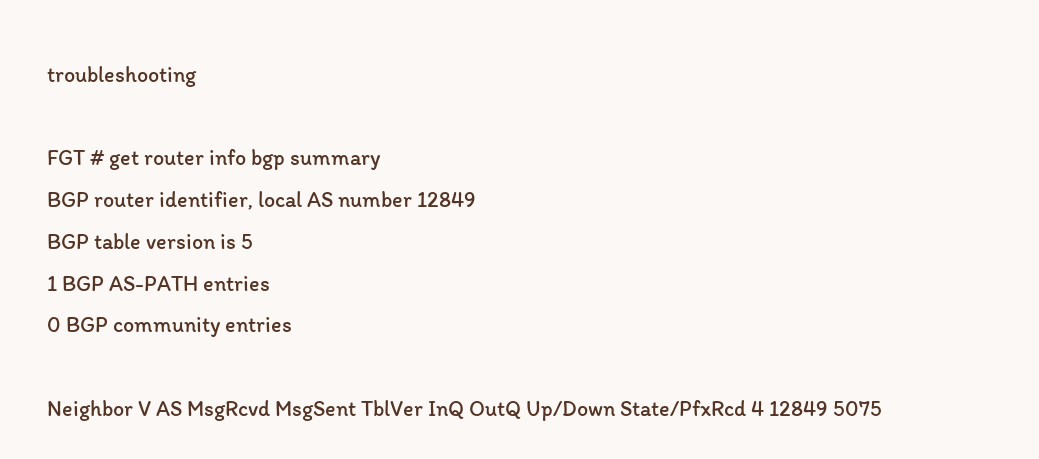troubleshooting

FGT # get router info bgp summary
BGP router identifier, local AS number 12849
BGP table version is 5
1 BGP AS-PATH entries
0 BGP community entries

Neighbor V AS MsgRcvd MsgSent TblVer InQ OutQ Up/Down State/PfxRcd 4 12849 5075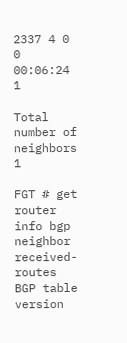2337 4 0 0 00:06:24 1

Total number of neighbors 1

FGT # get router info bgp neighbor received-routes
BGP table version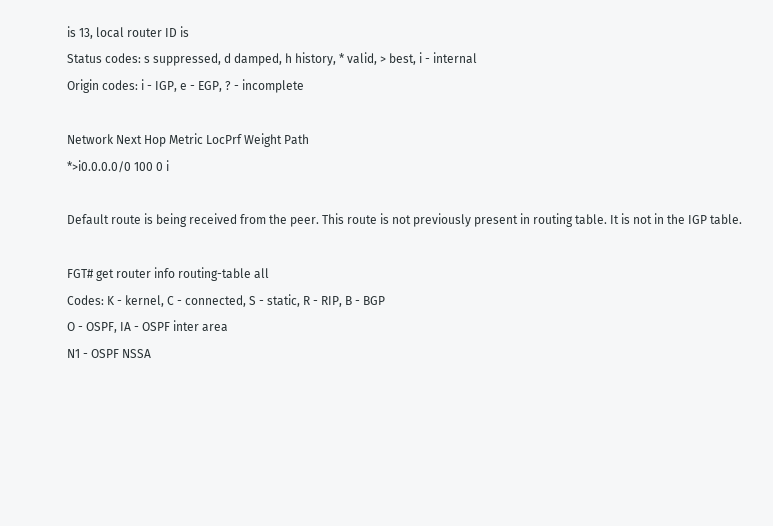is 13, local router ID is
Status codes: s suppressed, d damped, h history, * valid, > best, i - internal
Origin codes: i - IGP, e - EGP, ? - incomplete

Network Next Hop Metric LocPrf Weight Path
*>i0.0.0.0/0 100 0 i

Default route is being received from the peer. This route is not previously present in routing table. It is not in the IGP table.

FGT# get router info routing-table all
Codes: K - kernel, C - connected, S - static, R - RIP, B - BGP
O - OSPF, IA - OSPF inter area
N1 - OSPF NSSA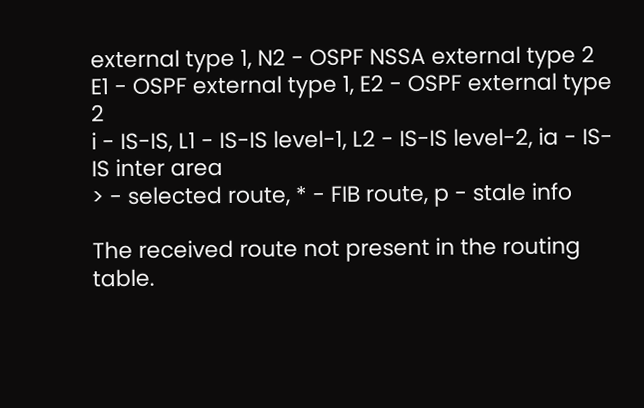external type 1, N2 - OSPF NSSA external type 2
E1 - OSPF external type 1, E2 - OSPF external type 2
i - IS-IS, L1 - IS-IS level-1, L2 - IS-IS level-2, ia - IS-IS inter area
> - selected route, * - FIB route, p - stale info

The received route not present in the routing table.